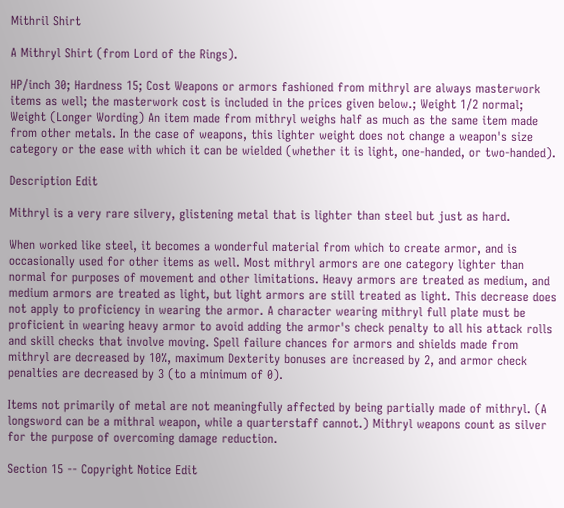Mithril Shirt

A Mithryl Shirt (from Lord of the Rings).

HP/inch 30; Hardness 15; Cost Weapons or armors fashioned from mithryl are always masterwork items as well; the masterwork cost is included in the prices given below.; Weight 1/2 normal; Weight (Longer Wording) An item made from mithryl weighs half as much as the same item made from other metals. In the case of weapons, this lighter weight does not change a weapon's size category or the ease with which it can be wielded (whether it is light, one-handed, or two-handed).

Description Edit

Mithryl is a very rare silvery, glistening metal that is lighter than steel but just as hard.

When worked like steel, it becomes a wonderful material from which to create armor, and is occasionally used for other items as well. Most mithryl armors are one category lighter than normal for purposes of movement and other limitations. Heavy armors are treated as medium, and medium armors are treated as light, but light armors are still treated as light. This decrease does not apply to proficiency in wearing the armor. A character wearing mithryl full plate must be proficient in wearing heavy armor to avoid adding the armor's check penalty to all his attack rolls and skill checks that involve moving. Spell failure chances for armors and shields made from mithryl are decreased by 10%, maximum Dexterity bonuses are increased by 2, and armor check penalties are decreased by 3 (to a minimum of 0).

Items not primarily of metal are not meaningfully affected by being partially made of mithryl. (A longsword can be a mithral weapon, while a quarterstaff cannot.) Mithryl weapons count as silver for the purpose of overcoming damage reduction.

Section 15 -- Copyright Notice Edit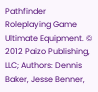Pathfinder Roleplaying Game Ultimate Equipment. © 2012 Paizo Publishing, LLC; Authors: Dennis Baker, Jesse Benner,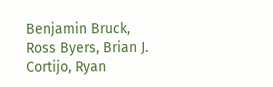Benjamin Bruck, Ross Byers, Brian J. Cortijo, Ryan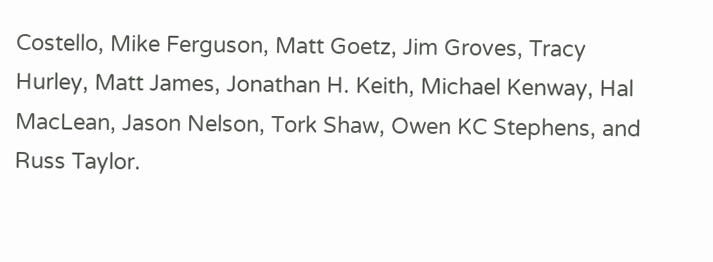Costello, Mike Ferguson, Matt Goetz, Jim Groves, Tracy Hurley, Matt James, Jonathan H. Keith, Michael Kenway, Hal MacLean, Jason Nelson, Tork Shaw, Owen KC Stephens, and Russ Taylor.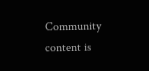Community content is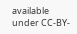available under CC-BY-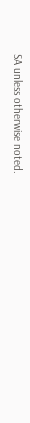SA unless otherwise noted.